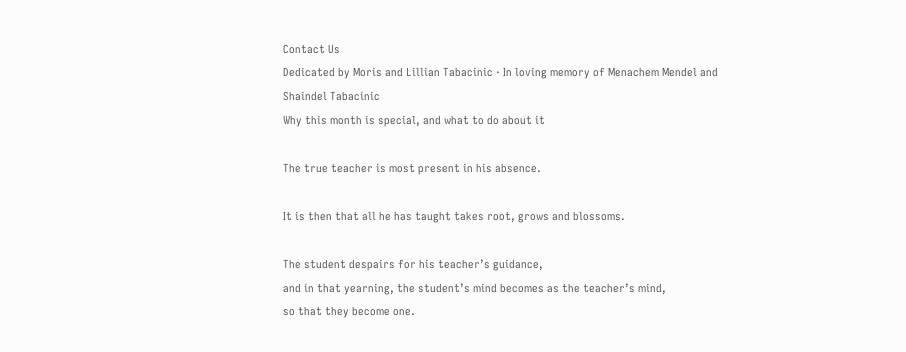Contact Us
Dedicated by Moris and Lillian Tabacinic · In loving memory of Menachem Mendel and Shaindel Tabacinic
Why this month is special, and what to do about it

The true teacher is most present in his absence.

It is then that all he has taught takes root, grows and blossoms.

The student despairs for his teacher’s guidance,
and in that yearning, the student’s mind becomes as the teacher’s mind,
so that they become one.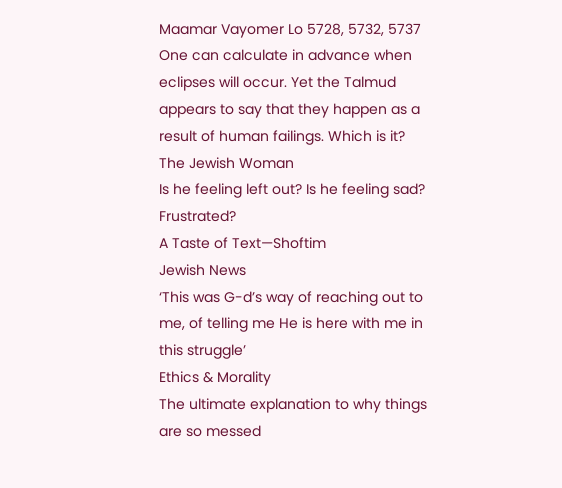Maamar Vayomer Lo 5728, 5732, 5737
One can calculate in advance when eclipses will occur. Yet the Talmud appears to say that they happen as a result of human failings. Which is it?
The Jewish Woman
Is he feeling left out? Is he feeling sad? Frustrated?
A Taste of Text—Shoftim
Jewish News
‘This was G-d’s way of reaching out to me, of telling me He is here with me in this struggle’
Ethics & Morality
The ultimate explanation to why things are so messed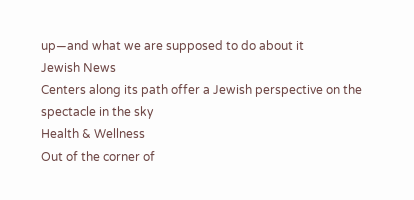up—and what we are supposed to do about it
Jewish News
Centers along its path offer a Jewish perspective on the spectacle in the sky
Health & Wellness
Out of the corner of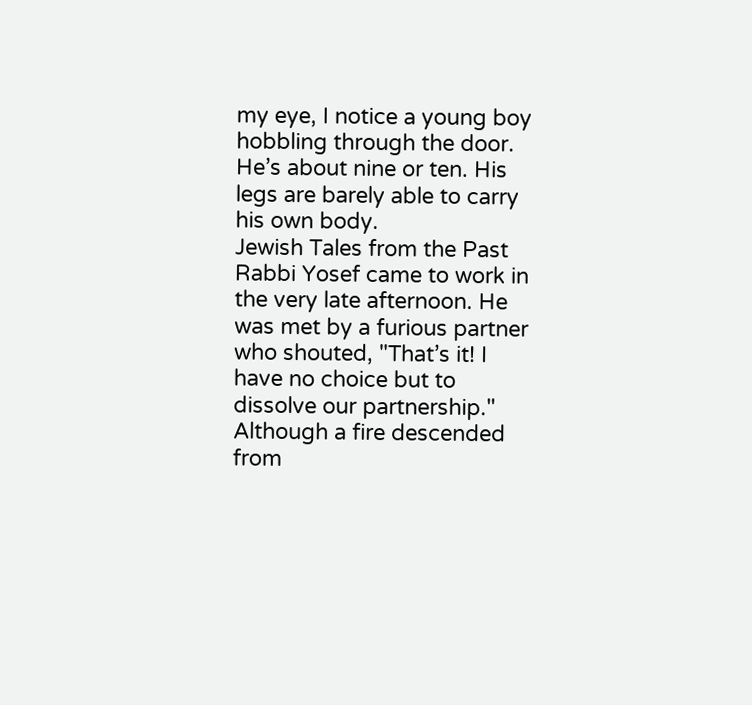my eye, I notice a young boy hobbling through the door. He’s about nine or ten. His legs are barely able to carry his own body.
Jewish Tales from the Past
Rabbi Yosef came to work in the very late afternoon. He was met by a furious partner who shouted, "That’s it! I have no choice but to dissolve our partnership."
Although a fire descended from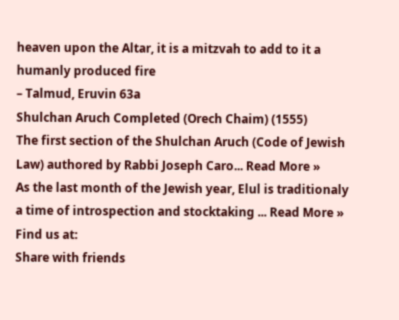heaven upon the Altar, it is a mitzvah to add to it a humanly produced fire
– Talmud, Eruvin 63a
Shulchan Aruch Completed (Orech Chaim) (1555)
The first section of the Shulchan Aruch (Code of Jewish Law) authored by Rabbi Joseph Caro... Read More »
As the last month of the Jewish year, Elul is traditionaly a time of introspection and stocktaking ... Read More »
Find us at:
Share with friends